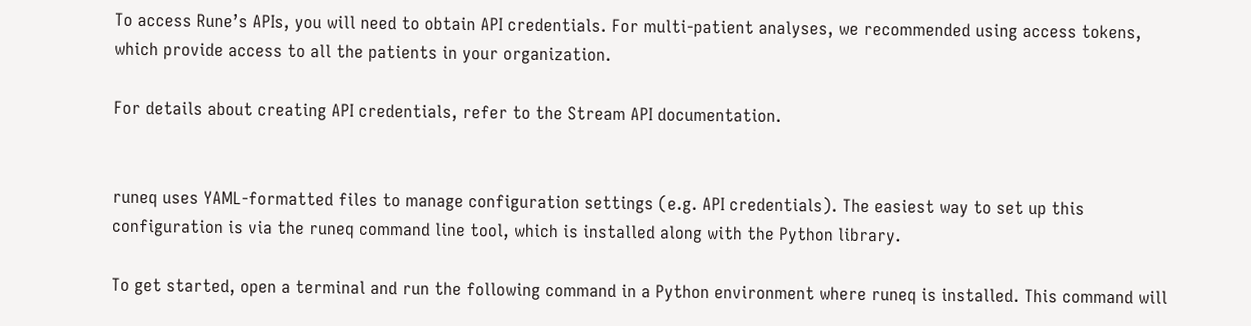To access Rune’s APIs, you will need to obtain API credentials. For multi-patient analyses, we recommended using access tokens, which provide access to all the patients in your organization.

For details about creating API credentials, refer to the Stream API documentation.


runeq uses YAML-formatted files to manage configuration settings (e.g. API credentials). The easiest way to set up this configuration is via the runeq command line tool, which is installed along with the Python library.

To get started, open a terminal and run the following command in a Python environment where runeq is installed. This command will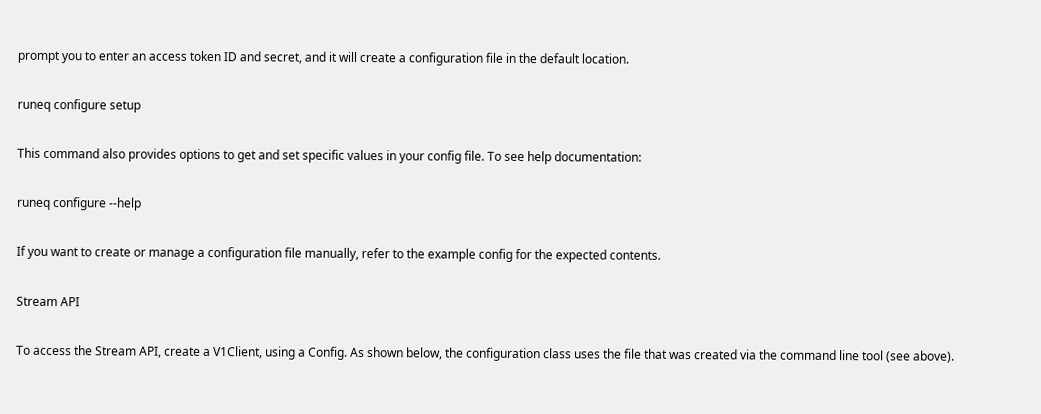prompt you to enter an access token ID and secret, and it will create a configuration file in the default location.

runeq configure setup

This command also provides options to get and set specific values in your config file. To see help documentation:

runeq configure --help

If you want to create or manage a configuration file manually, refer to the example config for the expected contents.

Stream API

To access the Stream API, create a V1Client, using a Config. As shown below, the configuration class uses the file that was created via the command line tool (see above).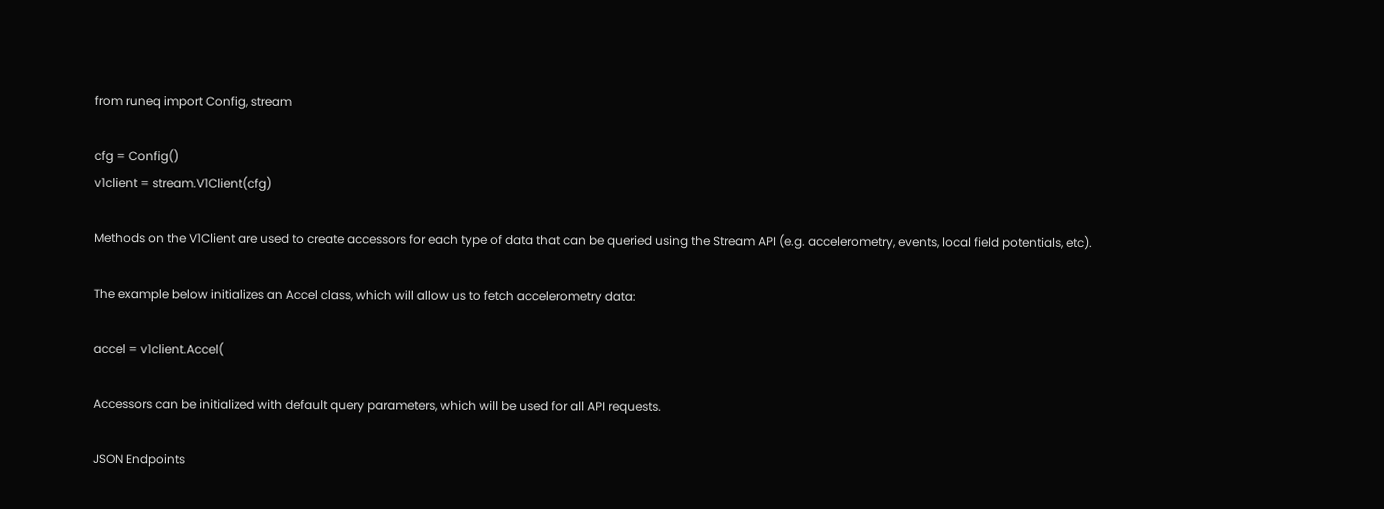from runeq import Config, stream

cfg = Config()
v1client = stream.V1Client(cfg)

Methods on the V1Client are used to create accessors for each type of data that can be queried using the Stream API (e.g. accelerometry, events, local field potentials, etc).

The example below initializes an Accel class, which will allow us to fetch accelerometry data:

accel = v1client.Accel(

Accessors can be initialized with default query parameters, which will be used for all API requests.

JSON Endpoints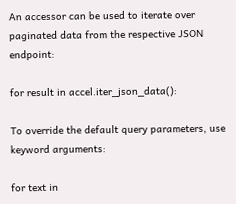An accessor can be used to iterate over paginated data from the respective JSON endpoint:

for result in accel.iter_json_data():

To override the default query parameters, use keyword arguments:

for text in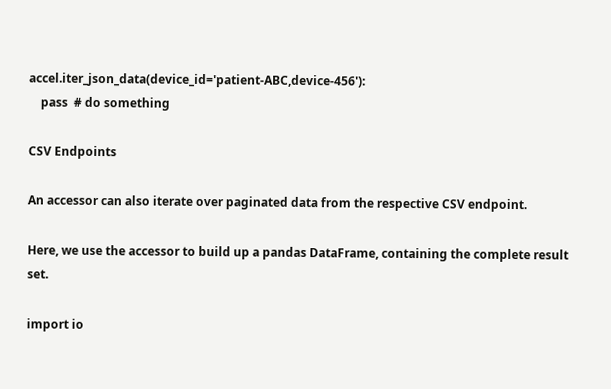accel.iter_json_data(device_id='patient-ABC,device-456'):
    pass  # do something

CSV Endpoints

An accessor can also iterate over paginated data from the respective CSV endpoint.

Here, we use the accessor to build up a pandas DataFrame, containing the complete result set.

import io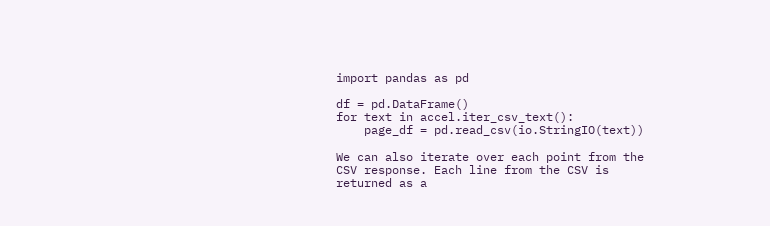import pandas as pd

df = pd.DataFrame()
for text in accel.iter_csv_text():
    page_df = pd.read_csv(io.StringIO(text))

We can also iterate over each point from the CSV response. Each line from the CSV is returned as a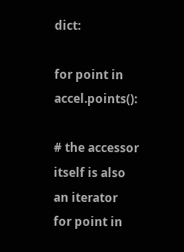dict:

for point in accel.points():

# the accessor itself is also an iterator
for point in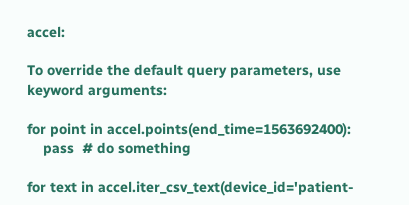accel:

To override the default query parameters, use keyword arguments:

for point in accel.points(end_time=1563692400):
    pass  # do something

for text in accel.iter_csv_text(device_id='patient-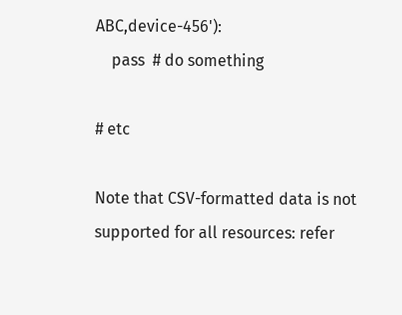ABC,device-456'):
    pass  # do something

# etc

Note that CSV-formatted data is not supported for all resources: refer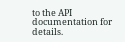to the API documentation for details.